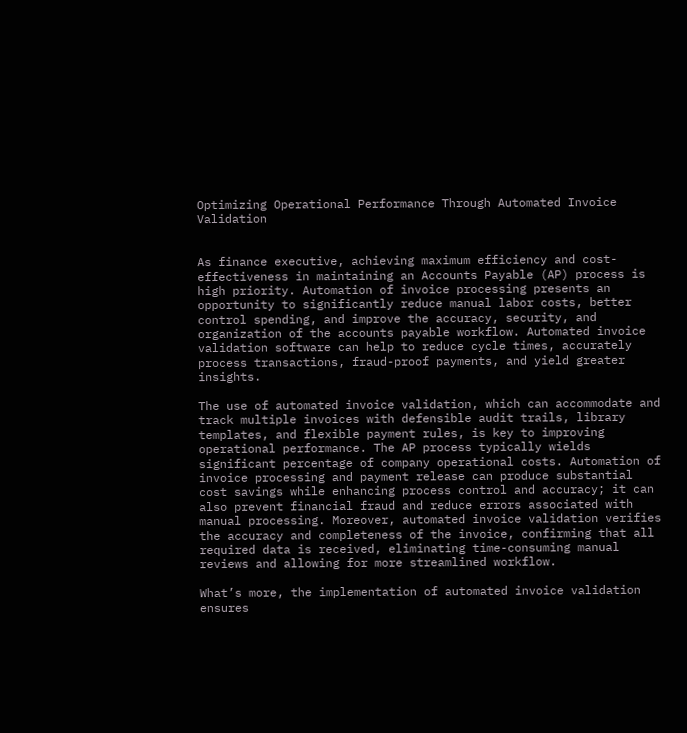Optimizing Operational Performance Through Automated Invoice Validation


As finance executive, achieving maximum efficiency and cost-effectiveness in maintaining an Accounts Payable (AP) process is high priority. Automation of invoice processing presents an opportunity to significantly reduce manual labor costs, better control spending, and improve the accuracy, security, and organization of the accounts payable workflow. Automated invoice validation software can help to reduce cycle times, accurately process transactions, fraud-proof payments, and yield greater insights.

The use of automated invoice validation, which can accommodate and track multiple invoices with defensible audit trails, library templates, and flexible payment rules, is key to improving operational performance. The AP process typically wields significant percentage of company operational costs. Automation of invoice processing and payment release can produce substantial cost savings while enhancing process control and accuracy; it can also prevent financial fraud and reduce errors associated with manual processing. Moreover, automated invoice validation verifies the accuracy and completeness of the invoice, confirming that all required data is received, eliminating time-consuming manual reviews and allowing for more streamlined workflow.

What’s more, the implementation of automated invoice validation ensures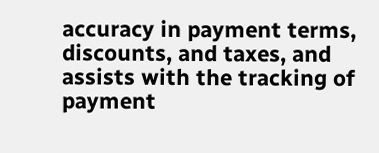accuracy in payment terms, discounts, and taxes, and assists with the tracking of payment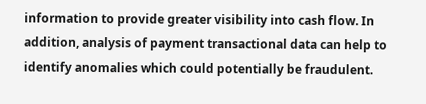information to provide greater visibility into cash flow. In addition, analysis of payment transactional data can help to identify anomalies which could potentially be fraudulent.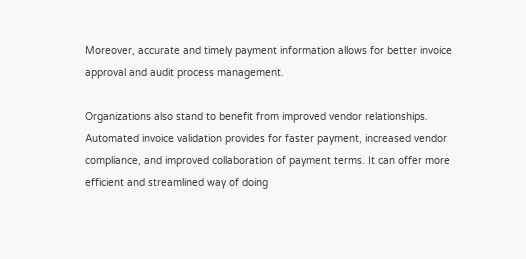Moreover, accurate and timely payment information allows for better invoice approval and audit process management.

Organizations also stand to benefit from improved vendor relationships. Automated invoice validation provides for faster payment, increased vendor compliance, and improved collaboration of payment terms. It can offer more efficient and streamlined way of doing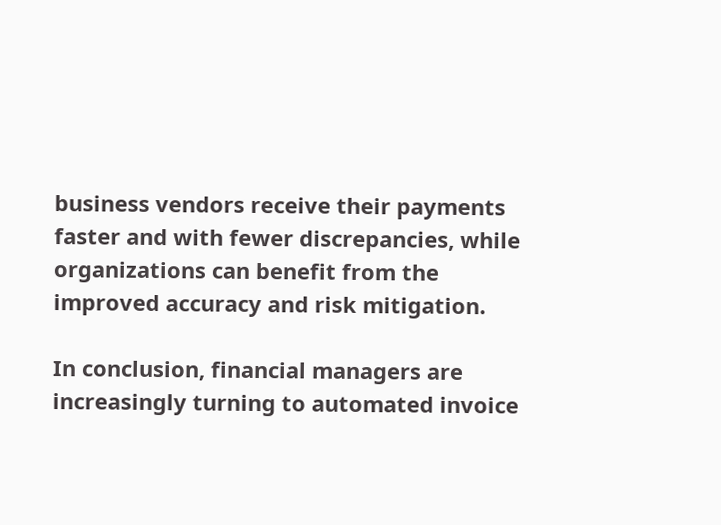business vendors receive their payments faster and with fewer discrepancies, while organizations can benefit from the improved accuracy and risk mitigation.

In conclusion, financial managers are increasingly turning to automated invoice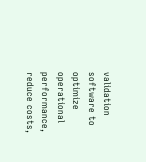validation software to optimize operational performance, reduce costs,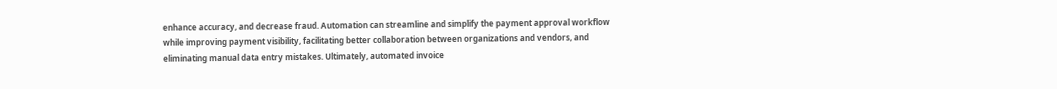enhance accuracy, and decrease fraud. Automation can streamline and simplify the payment approval workflow while improving payment visibility, facilitating better collaboration between organizations and vendors, and eliminating manual data entry mistakes. Ultimately, automated invoice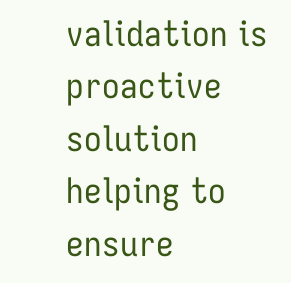validation is proactive solution helping to ensure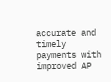accurate and timely payments with improved AP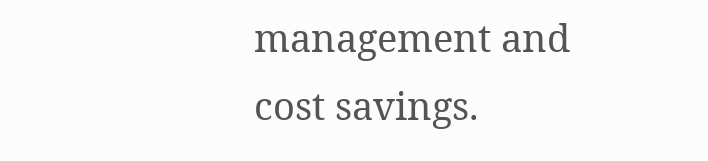management and cost savings.